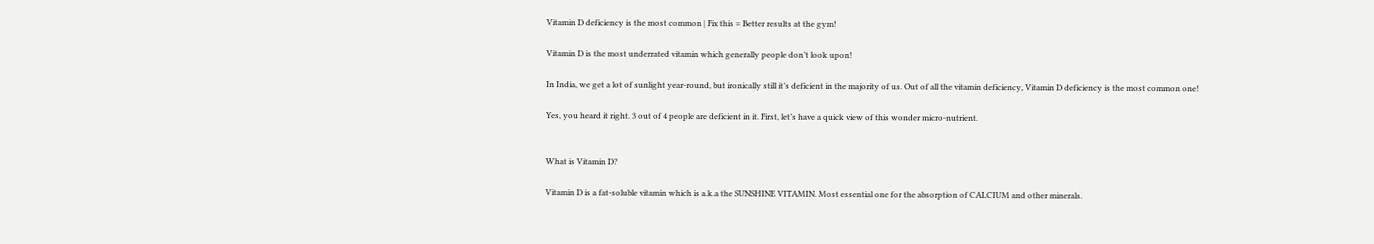Vitamin D deficiency is the most common | Fix this = Better results at the gym!

Vitamin D is the most underrated vitamin which generally people don’t look upon!

In India, we get a lot of sunlight year-round, but ironically still it’s deficient in the majority of us. Out of all the vitamin deficiency, Vitamin D deficiency is the most common one!

Yes, you heard it right. 3 out of 4 people are deficient in it. First, let’s have a quick view of this wonder micro-nutrient.


What is Vitamin D?

Vitamin D is a fat-soluble vitamin which is a.k.a the SUNSHINE VITAMIN. Most essential one for the absorption of CALCIUM and other minerals.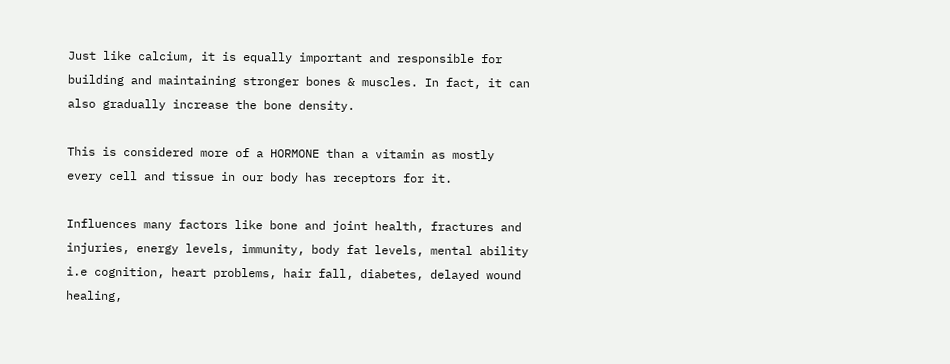Just like calcium, it is equally important and responsible for building and maintaining stronger bones & muscles. In fact, it can also gradually increase the bone density.

This is considered more of a HORMONE than a vitamin as mostly every cell and tissue in our body has receptors for it.

Influences many factors like bone and joint health, fractures and injuries, energy levels, immunity, body fat levels, mental ability i.e cognition, heart problems, hair fall, diabetes, delayed wound healing,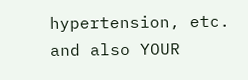hypertension, etc. and also YOUR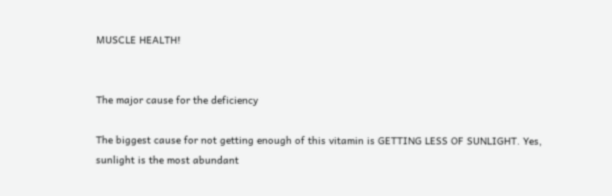MUSCLE HEALTH!


The major cause for the deficiency

The biggest cause for not getting enough of this vitamin is GETTING LESS OF SUNLIGHT. Yes, sunlight is the most abundant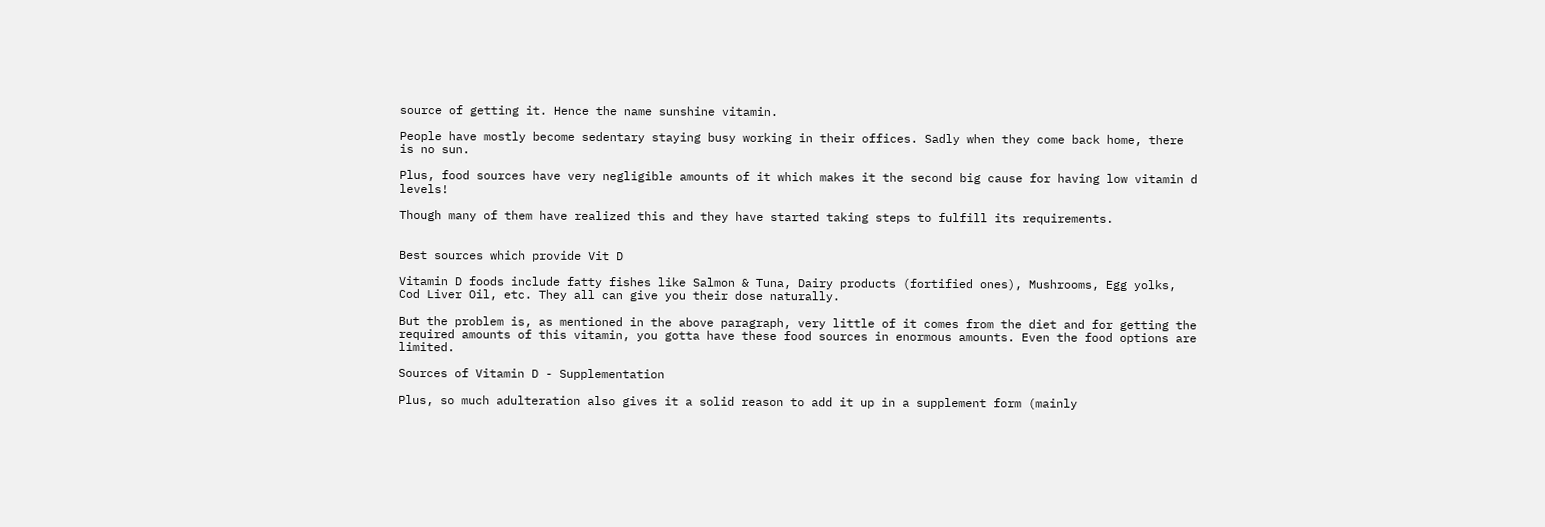source of getting it. Hence the name sunshine vitamin.

People have mostly become sedentary staying busy working in their offices. Sadly when they come back home, there is no sun.

Plus, food sources have very negligible amounts of it which makes it the second big cause for having low vitamin d levels!

Though many of them have realized this and they have started taking steps to fulfill its requirements.


Best sources which provide Vit D

Vitamin D foods include fatty fishes like Salmon & Tuna, Dairy products (fortified ones), Mushrooms, Egg yolks, Cod Liver Oil, etc. They all can give you their dose naturally.

But the problem is, as mentioned in the above paragraph, very little of it comes from the diet and for getting the required amounts of this vitamin, you gotta have these food sources in enormous amounts. Even the food options are limited.

Sources of Vitamin D - Supplementation

Plus, so much adulteration also gives it a solid reason to add it up in a supplement form (mainly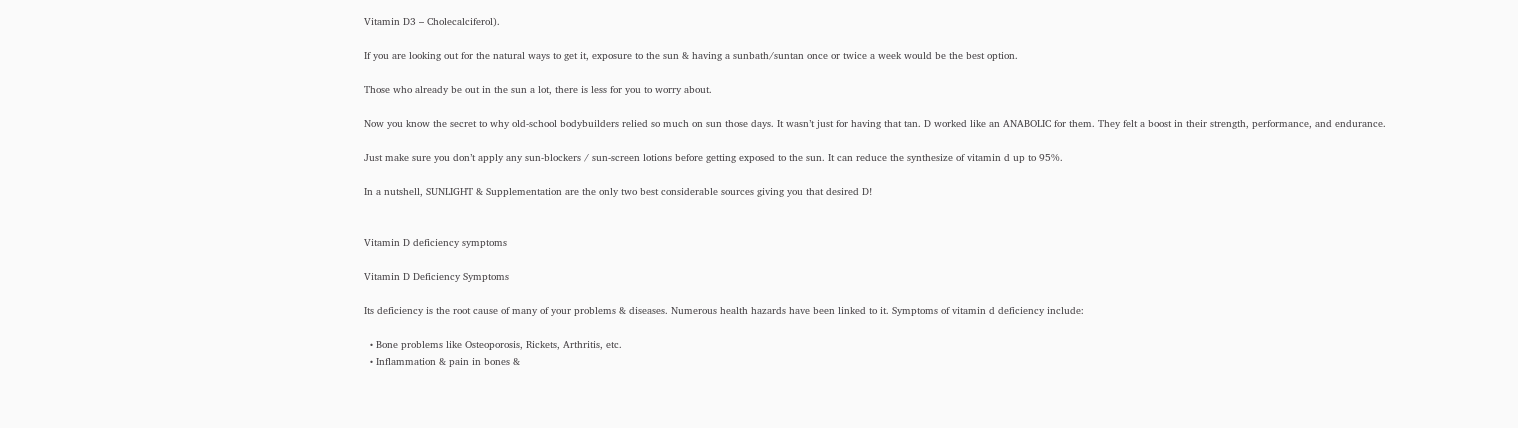Vitamin D3 – Cholecalciferol).

If you are looking out for the natural ways to get it, exposure to the sun & having a sunbath/suntan once or twice a week would be the best option.

Those who already be out in the sun a lot, there is less for you to worry about.

Now you know the secret to why old-school bodybuilders relied so much on sun those days. It wasn’t just for having that tan. D worked like an ANABOLIC for them. They felt a boost in their strength, performance, and endurance.

Just make sure you don’t apply any sun-blockers / sun-screen lotions before getting exposed to the sun. It can reduce the synthesize of vitamin d up to 95%.

In a nutshell, SUNLIGHT & Supplementation are the only two best considerable sources giving you that desired D!


Vitamin D deficiency symptoms

Vitamin D Deficiency Symptoms

Its deficiency is the root cause of many of your problems & diseases. Numerous health hazards have been linked to it. Symptoms of vitamin d deficiency include:

  • Bone problems like Osteoporosis, Rickets, Arthritis, etc.
  • Inflammation & pain in bones &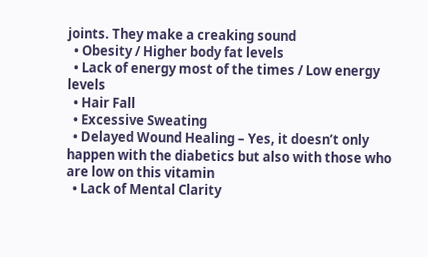joints. They make a creaking sound
  • Obesity / Higher body fat levels
  • Lack of energy most of the times / Low energy levels
  • Hair Fall
  • Excessive Sweating
  • Delayed Wound Healing – Yes, it doesn’t only happen with the diabetics but also with those who are low on this vitamin
  • Lack of Mental Clarity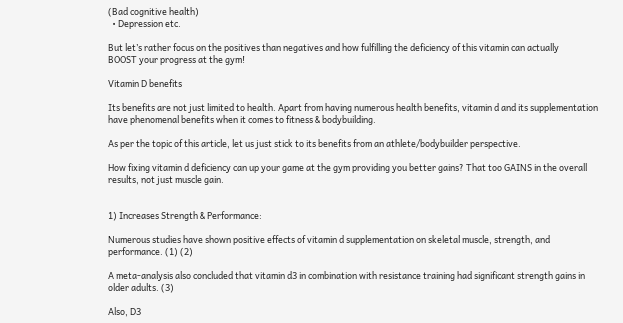(Bad cognitive health)
  • Depression etc.

But let’s rather focus on the positives than negatives and how fulfilling the deficiency of this vitamin can actually
BOOST your progress at the gym!

Vitamin D benefits

Its benefits are not just limited to health. Apart from having numerous health benefits, vitamin d and its supplementation have phenomenal benefits when it comes to fitness & bodybuilding.

As per the topic of this article, let us just stick to its benefits from an athlete/bodybuilder perspective.

How fixing vitamin d deficiency can up your game at the gym providing you better gains? That too GAINS in the overall results, not just muscle gain.


1) Increases Strength & Performance:

Numerous studies have shown positive effects of vitamin d supplementation on skeletal muscle, strength, and performance. (1) (2)

A meta-analysis also concluded that vitamin d3 in combination with resistance training had significant strength gains in older adults. (3)

Also, D3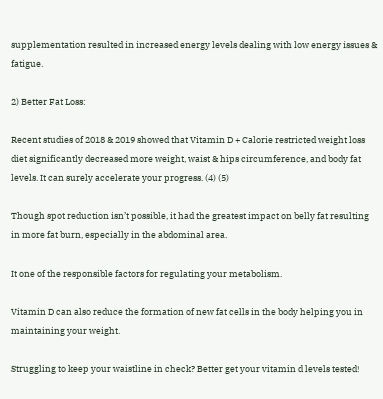supplementation resulted in increased energy levels dealing with low energy issues & fatigue.

2) Better Fat Loss:

Recent studies of 2018 & 2019 showed that Vitamin D + Calorie restricted weight loss diet significantly decreased more weight, waist & hips circumference, and body fat levels. It can surely accelerate your progress. (4) (5)

Though spot reduction isn’t possible, it had the greatest impact on belly fat resulting in more fat burn, especially in the abdominal area.

It one of the responsible factors for regulating your metabolism.

Vitamin D can also reduce the formation of new fat cells in the body helping you in maintaining your weight.

Struggling to keep your waistline in check? Better get your vitamin d levels tested!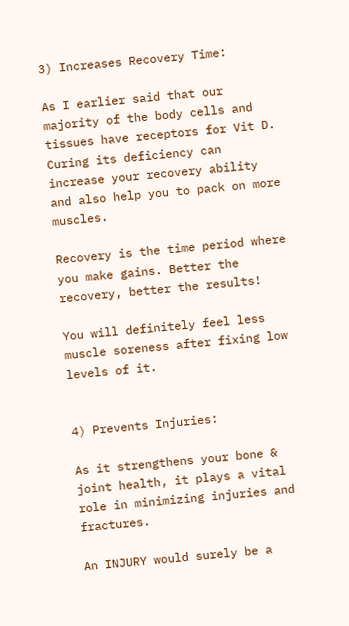3) Increases Recovery Time:

As I earlier said that our majority of the body cells and tissues have receptors for Vit D.
Curing its deficiency can increase your recovery ability and also help you to pack on more muscles.

Recovery is the time period where you make gains. Better the recovery, better the results!

You will definitely feel less muscle soreness after fixing low levels of it.


4) Prevents Injuries:

As it strengthens your bone & joint health, it plays a vital role in minimizing injuries and fractures.

An INJURY would surely be a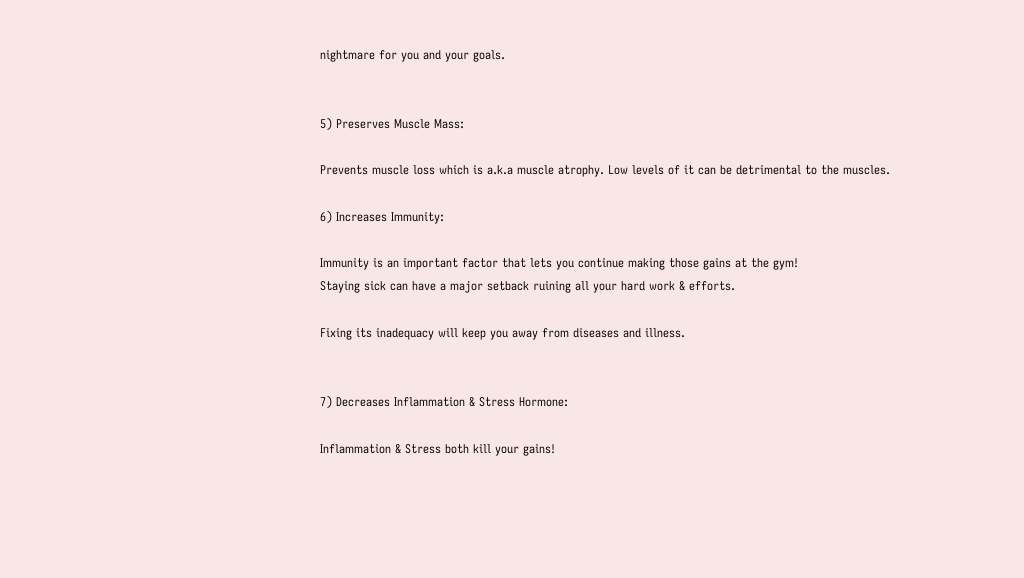nightmare for you and your goals.


5) Preserves Muscle Mass:

Prevents muscle loss which is a.k.a muscle atrophy. Low levels of it can be detrimental to the muscles.

6) Increases Immunity:

Immunity is an important factor that lets you continue making those gains at the gym!
Staying sick can have a major setback ruining all your hard work & efforts.

Fixing its inadequacy will keep you away from diseases and illness.


7) Decreases Inflammation & Stress Hormone:

Inflammation & Stress both kill your gains!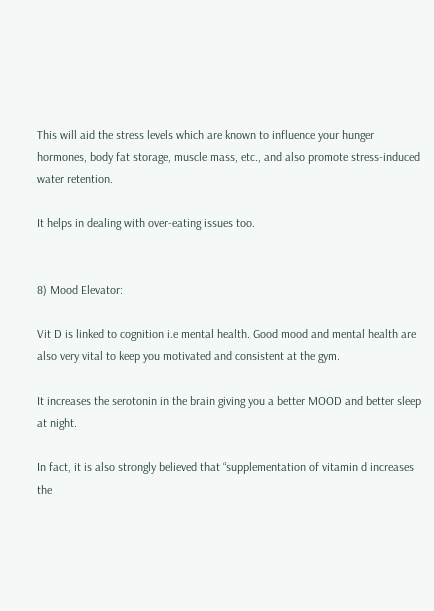This will aid the stress levels which are known to influence your hunger hormones, body fat storage, muscle mass, etc., and also promote stress-induced water retention.

It helps in dealing with over-eating issues too.


8) Mood Elevator:

Vit D is linked to cognition i.e mental health. Good mood and mental health are also very vital to keep you motivated and consistent at the gym.

It increases the serotonin in the brain giving you a better MOOD and better sleep at night.

In fact, it is also strongly believed that “supplementation of vitamin d increases the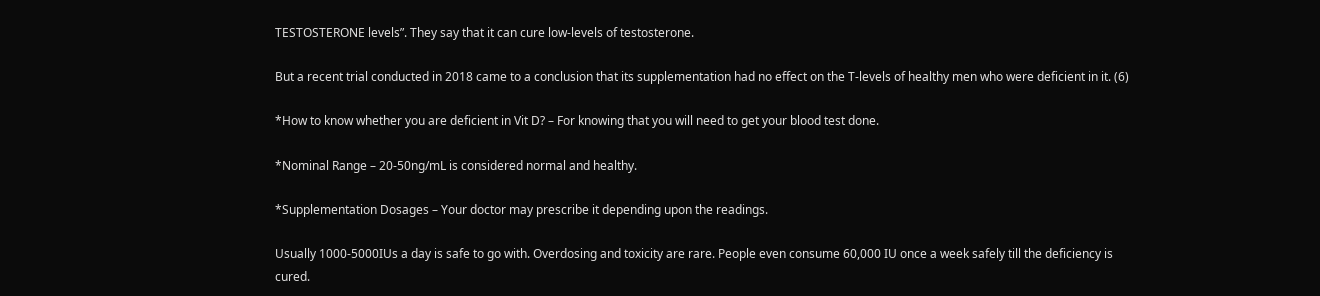TESTOSTERONE levels”. They say that it can cure low-levels of testosterone.

But a recent trial conducted in 2018 came to a conclusion that its supplementation had no effect on the T-levels of healthy men who were deficient in it. (6)

*How to know whether you are deficient in Vit D? – For knowing that you will need to get your blood test done.

*Nominal Range – 20-50ng/mL is considered normal and healthy.

*Supplementation Dosages – Your doctor may prescribe it depending upon the readings.

Usually 1000-5000IUs a day is safe to go with. Overdosing and toxicity are rare. People even consume 60,000 IU once a week safely till the deficiency is cured.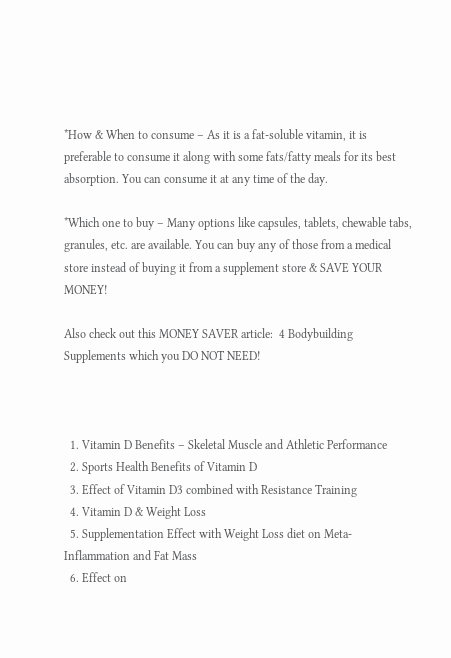*How & When to consume – As it is a fat-soluble vitamin, it is preferable to consume it along with some fats/fatty meals for its best absorption. You can consume it at any time of the day.

*Which one to buy – Many options like capsules, tablets, chewable tabs, granules, etc. are available. You can buy any of those from a medical store instead of buying it from a supplement store & SAVE YOUR MONEY!

Also check out this MONEY SAVER article:  4 Bodybuilding Supplements which you DO NOT NEED!



  1. Vitamin D Benefits – Skeletal Muscle and Athletic Performance
  2. Sports Health Benefits of Vitamin D
  3. Effect of Vitamin D3 combined with Resistance Training
  4. Vitamin D & Weight Loss
  5. Supplementation Effect with Weight Loss diet on Meta-Inflammation and Fat Mass
  6. Effect on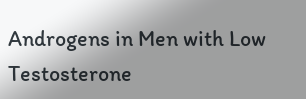Androgens in Men with Low Testosterone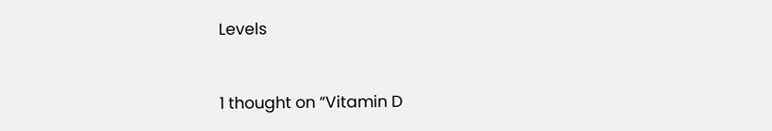Levels


1 thought on “Vitamin D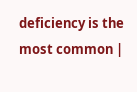deficiency is the most common |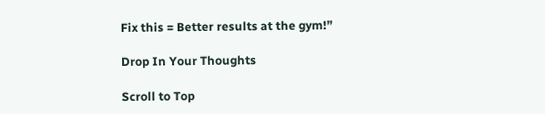Fix this = Better results at the gym!”

Drop In Your Thoughts

Scroll to Top